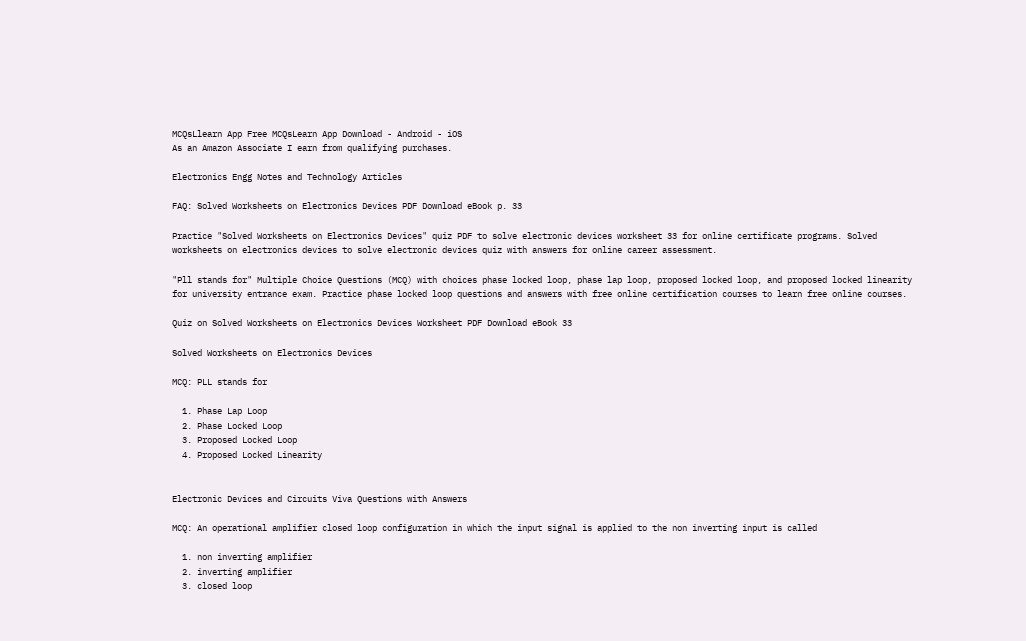MCQsLlearn App Free MCQsLearn App Download - Android - iOS
As an Amazon Associate I earn from qualifying purchases.

Electronics Engg Notes and Technology Articles

FAQ: Solved Worksheets on Electronics Devices PDF Download eBook p. 33

Practice "Solved Worksheets on Electronics Devices" quiz PDF to solve electronic devices worksheet 33 for online certificate programs. Solved worksheets on electronics devices to solve electronic devices quiz with answers for online career assessment.

"Pll stands for" Multiple Choice Questions (MCQ) with choices phase locked loop, phase lap loop, proposed locked loop, and proposed locked linearity for university entrance exam. Practice phase locked loop questions and answers with free online certification courses to learn free online courses.

Quiz on Solved Worksheets on Electronics Devices Worksheet PDF Download eBook 33

Solved Worksheets on Electronics Devices

MCQ: PLL stands for

  1. Phase Lap Loop
  2. Phase Locked Loop
  3. Proposed Locked Loop
  4. Proposed Locked Linearity


Electronic Devices and Circuits Viva Questions with Answers

MCQ: An operational amplifier closed loop configuration in which the input signal is applied to the non inverting input is called

  1. non inverting amplifier
  2. inverting amplifier
  3. closed loop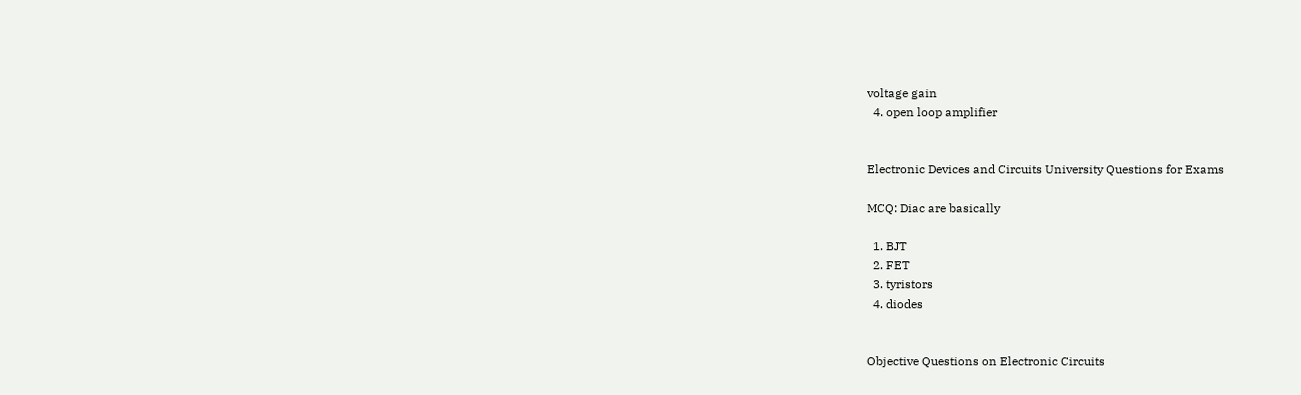voltage gain
  4. open loop amplifier


Electronic Devices and Circuits University Questions for Exams

MCQ: Diac are basically

  1. BJT
  2. FET
  3. tyristors
  4. diodes


Objective Questions on Electronic Circuits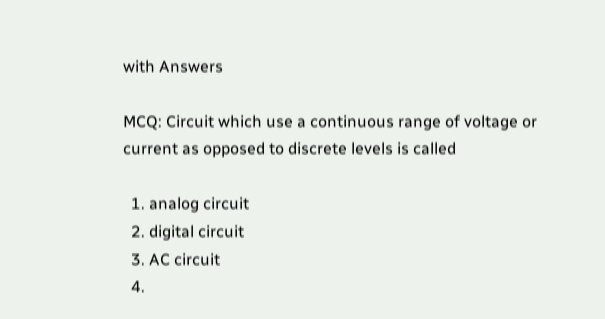with Answers

MCQ: Circuit which use a continuous range of voltage or current as opposed to discrete levels is called

  1. analog circuit
  2. digital circuit
  3. AC circuit
  4.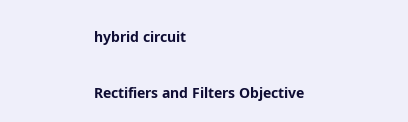hybrid circuit


Rectifiers and Filters Objective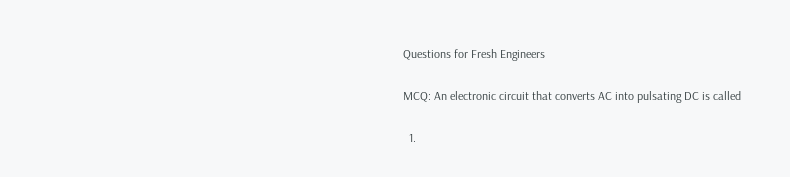Questions for Fresh Engineers

MCQ: An electronic circuit that converts AC into pulsating DC is called

  1.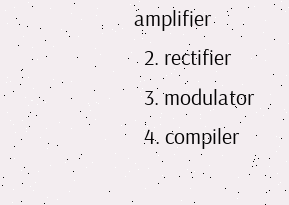amplifier
  2. rectifier
  3. modulator
  4. compiler